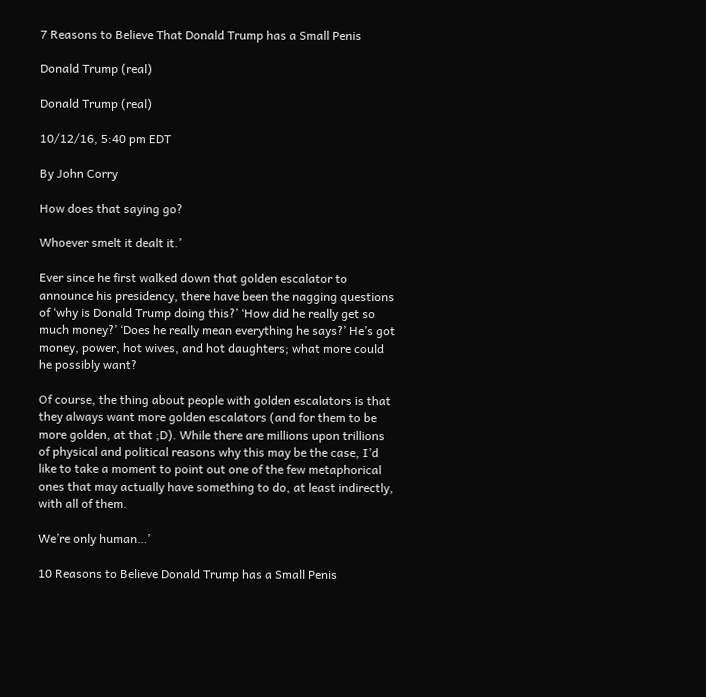7 Reasons to Believe That Donald Trump has a Small Penis

Donald Trump (real)

Donald Trump (real)

10/12/16, 5:40 pm EDT

By John Corry

How does that saying go?

Whoever smelt it dealt it.’

Ever since he first walked down that golden escalator to announce his presidency, there have been the nagging questions of ‘why is Donald Trump doing this?’ ‘How did he really get so much money?’ ‘Does he really mean everything he says?’ He’s got money, power, hot wives, and hot daughters; what more could he possibly want?

Of course, the thing about people with golden escalators is that they always want more golden escalators (and for them to be more golden, at that ;D). While there are millions upon trillions of physical and political reasons why this may be the case, I’d like to take a moment to point out one of the few metaphorical ones that may actually have something to do, at least indirectly, with all of them.

We’re only human…’

10 Reasons to Believe Donald Trump has a Small Penis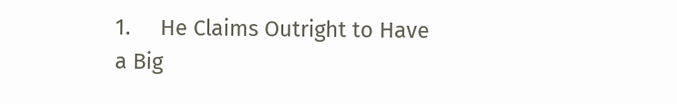1.     He Claims Outright to Have a Big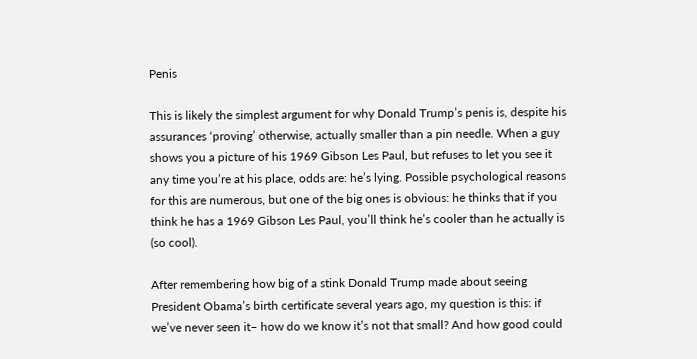Penis

This is likely the simplest argument for why Donald Trump’s penis is, despite his assurances ‘proving’ otherwise, actually smaller than a pin needle. When a guy shows you a picture of his 1969 Gibson Les Paul, but refuses to let you see it any time you’re at his place, odds are: he’s lying. Possible psychological reasons for this are numerous, but one of the big ones is obvious: he thinks that if you think he has a 1969 Gibson Les Paul, you’ll think he’s cooler than he actually is (so cool).

After remembering how big of a stink Donald Trump made about seeing President Obama’s birth certificate several years ago, my question is this: if we’ve never seen it– how do we know it’s not that small? And how good could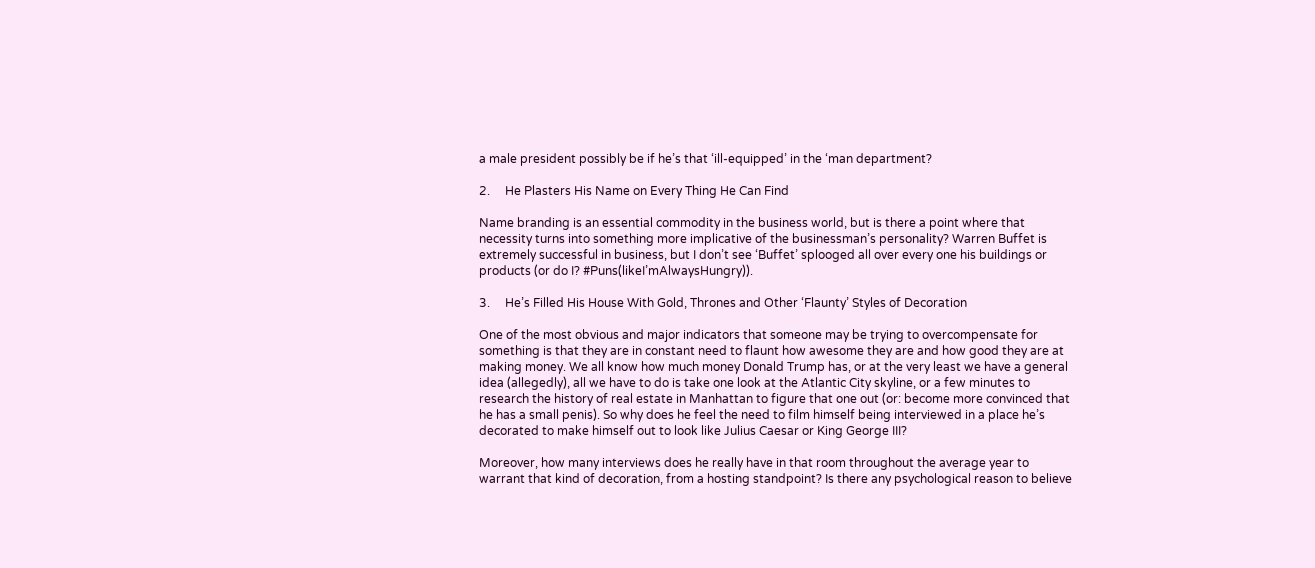a male president possibly be if he’s that ‘ill-equipped’ in the ‘man department?

2.     He Plasters His Name on Every Thing He Can Find

Name branding is an essential commodity in the business world, but is there a point where that necessity turns into something more implicative of the businessman’s personality? Warren Buffet is extremely successful in business, but I don’t see ‘Buffet’ splooged all over every one his buildings or products (or do I? #Puns(likeI’mAlwaysHungry)).

3.     He’s Filled His House With Gold, Thrones and Other ‘Flaunty’ Styles of Decoration

One of the most obvious and major indicators that someone may be trying to overcompensate for something is that they are in constant need to flaunt how awesome they are and how good they are at making money. We all know how much money Donald Trump has, or at the very least we have a general idea (allegedly), all we have to do is take one look at the Atlantic City skyline, or a few minutes to research the history of real estate in Manhattan to figure that one out (or: become more convinced that he has a small penis). So why does he feel the need to film himself being interviewed in a place he’s decorated to make himself out to look like Julius Caesar or King George III?

Moreover, how many interviews does he really have in that room throughout the average year to warrant that kind of decoration, from a hosting standpoint? Is there any psychological reason to believe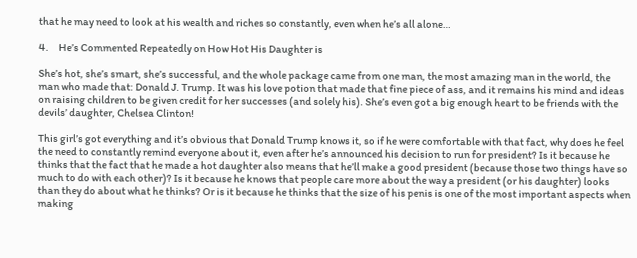that he may need to look at his wealth and riches so constantly, even when he’s all alone…

4.     He’s Commented Repeatedly on How Hot His Daughter is

She’s hot, she’s smart, she’s successful, and the whole package came from one man, the most amazing man in the world, the man who made that: Donald J. Trump. It was his love potion that made that fine piece of ass, and it remains his mind and ideas on raising children to be given credit for her successes (and solely his). She’s even got a big enough heart to be friends with the devils’ daughter, Chelsea Clinton!

This girl’s got everything and it’s obvious that Donald Trump knows it, so if he were comfortable with that fact, why does he feel the need to constantly remind everyone about it, even after he’s announced his decision to run for president? Is it because he thinks that the fact that he made a hot daughter also means that he’ll make a good president (because those two things have so much to do with each other)? Is it because he knows that people care more about the way a president (or his daughter) looks than they do about what he thinks? Or is it because he thinks that the size of his penis is one of the most important aspects when making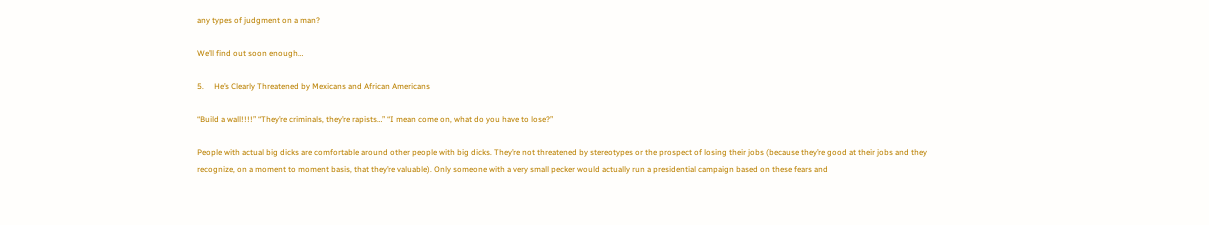any types of judgment on a man?

We’ll find out soon enough…

5.     He’s Clearly Threatened by Mexicans and African Americans

“Build a wall!!!!” “They’re criminals, they’re rapists…” “I mean come on, what do you have to lose?”

People with actual big dicks are comfortable around other people with big dicks. They’re not threatened by stereotypes or the prospect of losing their jobs (because they’re good at their jobs and they recognize, on a moment to moment basis, that they’re valuable). Only someone with a very small pecker would actually run a presidential campaign based on these fears and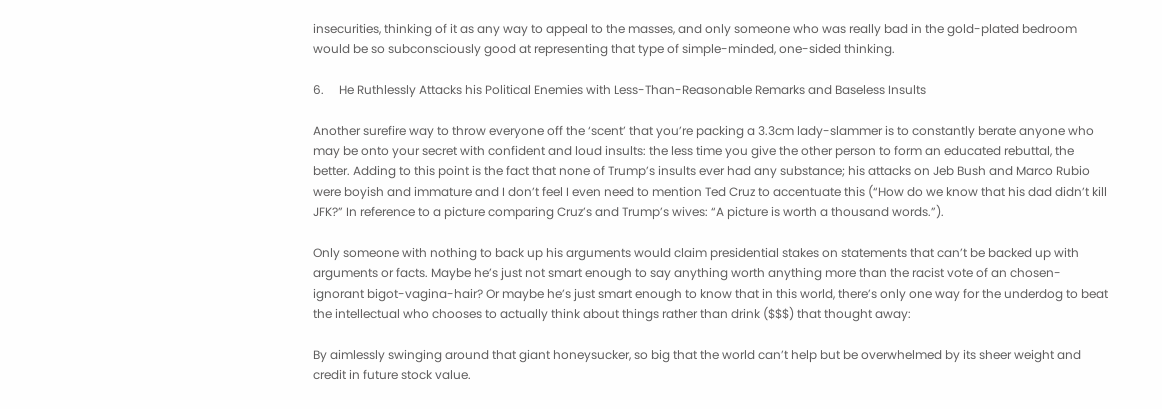insecurities, thinking of it as any way to appeal to the masses, and only someone who was really bad in the gold-plated bedroom would be so subconsciously good at representing that type of simple-minded, one-sided thinking.

6.     He Ruthlessly Attacks his Political Enemies with Less-Than-Reasonable Remarks and Baseless Insults

Another surefire way to throw everyone off the ‘scent’ that you’re packing a 3.3cm lady-slammer is to constantly berate anyone who may be onto your secret with confident and loud insults: the less time you give the other person to form an educated rebuttal, the better. Adding to this point is the fact that none of Trump’s insults ever had any substance; his attacks on Jeb Bush and Marco Rubio were boyish and immature and I don’t feel I even need to mention Ted Cruz to accentuate this (“How do we know that his dad didn’t kill JFK?” In reference to a picture comparing Cruz’s and Trump’s wives: “A picture is worth a thousand words.”).

Only someone with nothing to back up his arguments would claim presidential stakes on statements that can’t be backed up with arguments or facts. Maybe he’s just not smart enough to say anything worth anything more than the racist vote of an chosen-ignorant bigot-vagina-hair? Or maybe he’s just smart enough to know that in this world, there’s only one way for the underdog to beat the intellectual who chooses to actually think about things rather than drink ($$$) that thought away:

By aimlessly swinging around that giant honeysucker, so big that the world can’t help but be overwhelmed by its sheer weight and credit in future stock value.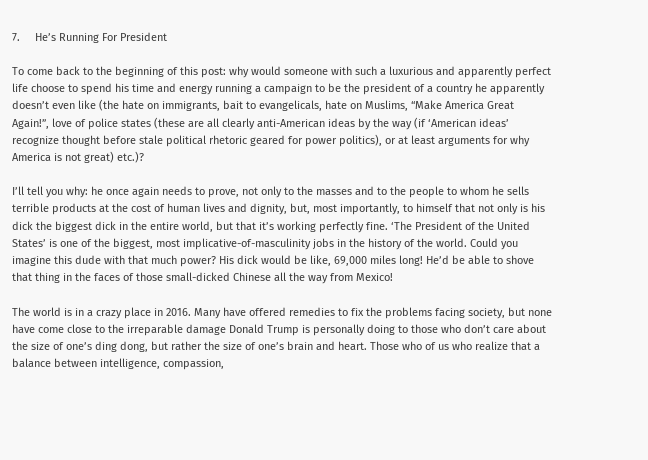7.     He’s Running For President

To come back to the beginning of this post: why would someone with such a luxurious and apparently perfect life choose to spend his time and energy running a campaign to be the president of a country he apparently doesn’t even like (the hate on immigrants, bait to evangelicals, hate on Muslims, “Make America Great Again!”, love of police states (these are all clearly anti-American ideas by the way (if ‘American ideas’ recognize thought before stale political rhetoric geared for power politics), or at least arguments for why America is not great) etc.)?

I’ll tell you why: he once again needs to prove, not only to the masses and to the people to whom he sells terrible products at the cost of human lives and dignity, but, most importantly, to himself that not only is his dick the biggest dick in the entire world, but that it’s working perfectly fine. ‘The President of the United States’ is one of the biggest, most implicative-of-masculinity jobs in the history of the world. Could you imagine this dude with that much power? His dick would be like, 69,000 miles long! He’d be able to shove that thing in the faces of those small-dicked Chinese all the way from Mexico!

The world is in a crazy place in 2016. Many have offered remedies to fix the problems facing society, but none have come close to the irreparable damage Donald Trump is personally doing to those who don’t care about the size of one’s ding dong, but rather the size of one’s brain and heart. Those who of us who realize that a balance between intelligence, compassion,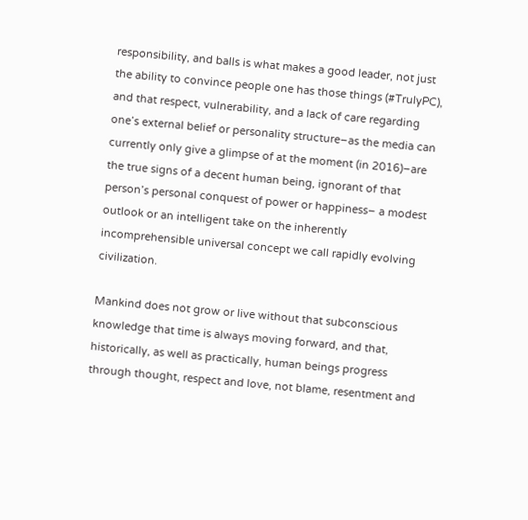responsibility, and balls is what makes a good leader, not just the ability to convince people one has those things (#TrulyPC), and that respect, vulnerability, and a lack of care regarding one’s external belief or personality structure–as the media can currently only give a glimpse of at the moment (in 2016)–are the true signs of a decent human being, ignorant of that person’s personal conquest of power or happiness– a modest outlook or an intelligent take on the inherently incomprehensible universal concept we call rapidly evolving civilization.

Mankind does not grow or live without that subconscious knowledge that time is always moving forward, and that, historically, as well as practically, human beings progress through thought, respect and love, not blame, resentment and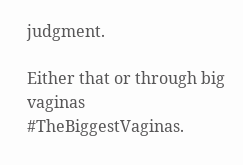judgment.

Either that or through big vaginas #TheBiggestVaginas.